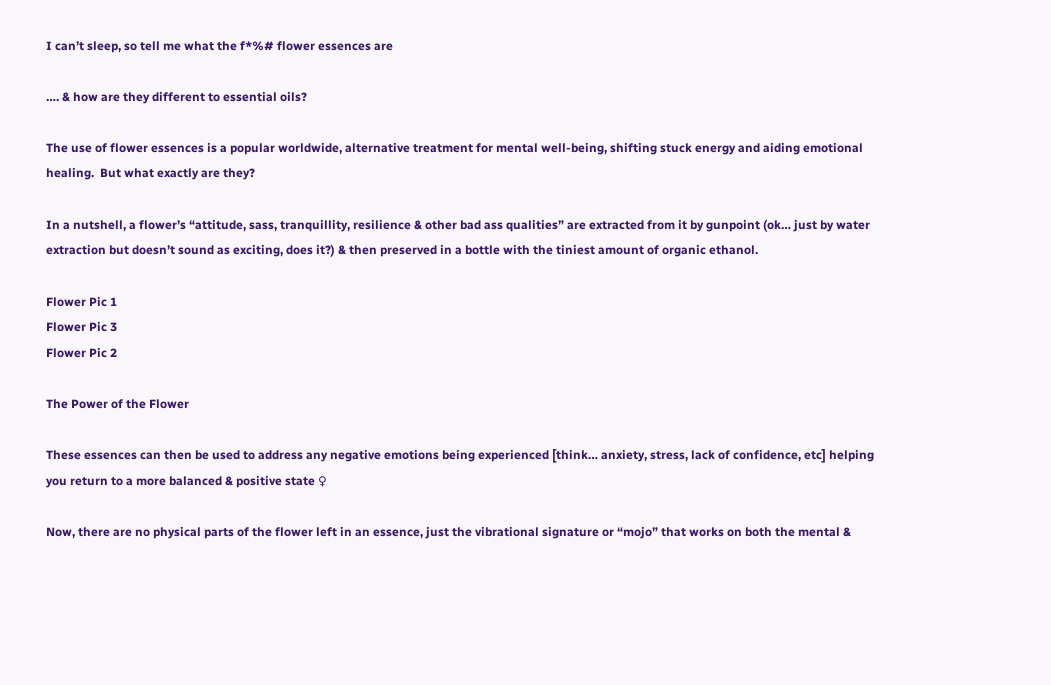I can’t sleep, so tell me what the f*%# flower essences are

…. & how are they different to essential oils?

The use of flower essences is a popular worldwide, alternative treatment for mental well-being, shifting stuck energy and aiding emotional healing.  But what exactly are they?

In a nutshell, a flower’s “attitude, sass, tranquillity, resilience & other bad ass qualities” are extracted from it by gunpoint (ok… just by water extraction but doesn’t sound as exciting, does it?) & then preserved in a bottle with the tiniest amount of organic ethanol.

Flower Pic 1
Flower Pic 3
Flower Pic 2

The Power of the Flower

These essences can then be used to address any negative emotions being experienced [think… anxiety, stress, lack of confidence, etc] helping you return to a more balanced & positive state ♀

Now, there are no physical parts of the flower left in an essence, just the vibrational signature or “mojo” that works on both the mental &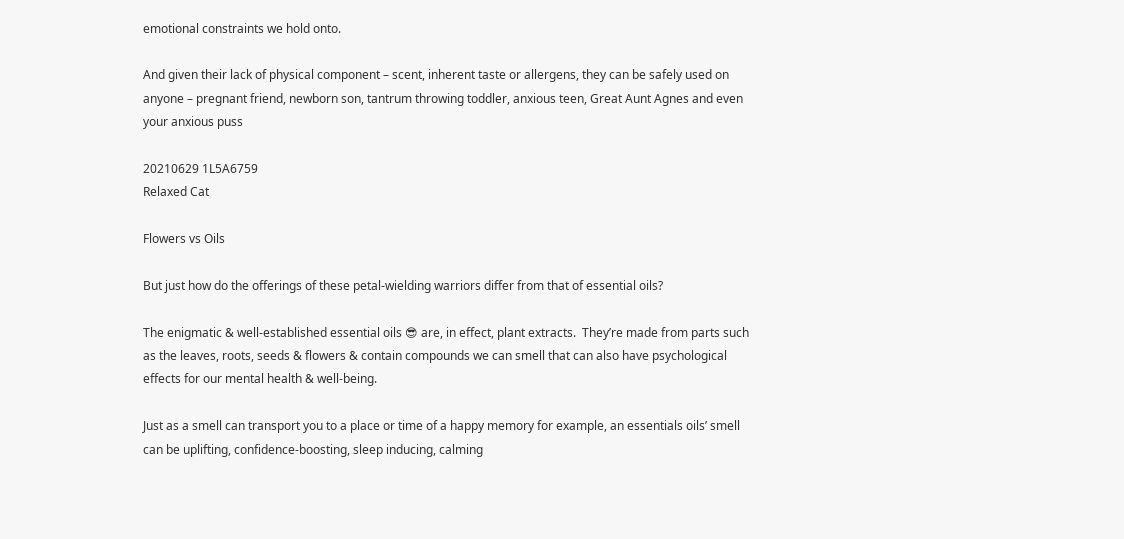emotional constraints we hold onto.

And given their lack of physical component – scent, inherent taste or allergens, they can be safely used on anyone – pregnant friend, newborn son, tantrum throwing toddler, anxious teen, Great Aunt Agnes and even your anxious puss

20210629 1L5A6759
Relaxed Cat

Flowers vs Oils

But just how do the offerings of these petal-wielding warriors differ from that of essential oils?

The enigmatic & well-established essential oils 😎 are, in effect, plant extracts.  They’re made from parts such as the leaves, roots, seeds & flowers & contain compounds we can smell that can also have psychological effects for our mental health & well-being.

Just as a smell can transport you to a place or time of a happy memory for example, an essentials oils’ smell can be uplifting, confidence-boosting, sleep inducing, calming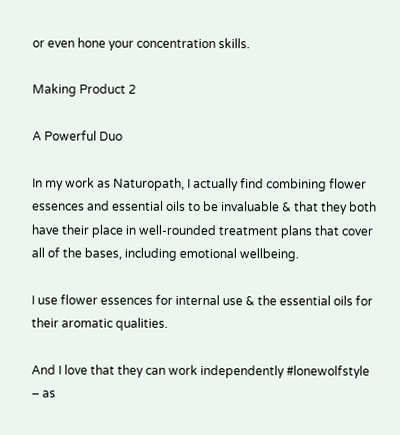or even hone your concentration skills.

Making Product 2

A Powerful Duo

In my work as Naturopath, I actually find combining flower essences and essential oils to be invaluable & that they both have their place in well-rounded treatment plans that cover all of the bases, including emotional wellbeing.

I use flower essences for internal use & the essential oils for their aromatic qualities.

And I love that they can work independently #lonewolfstyle – as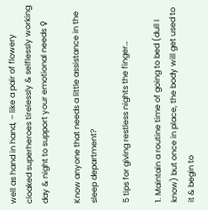well as hand in hand, – like a pair of flowery cloaked superheroes tirelessly & selflessly working day & night to support your emotional needs ♀

Know anyone that needs a little assistance in the sleep department?

5 tips for giving restless nights the finger…

1. Maintain a routine time of going to bed (dull I know) but once in place, the body will get used to it & begin to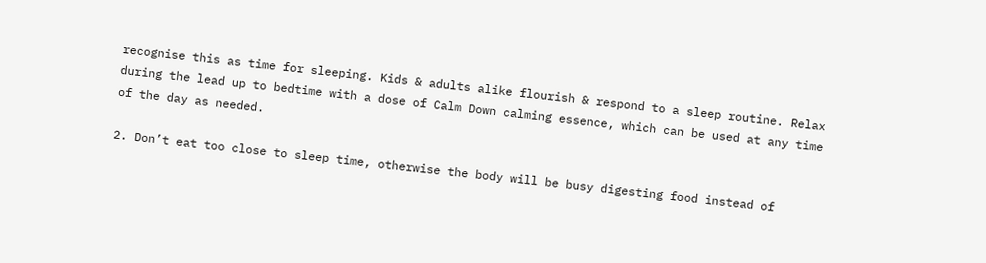recognise this as time for sleeping. Kids & adults alike flourish & respond to a sleep routine. Relax during the lead up to bedtime with a dose of Calm Down calming essence, which can be used at any time of the day as needed.

2. Don’t eat too close to sleep time, otherwise the body will be busy digesting food instead of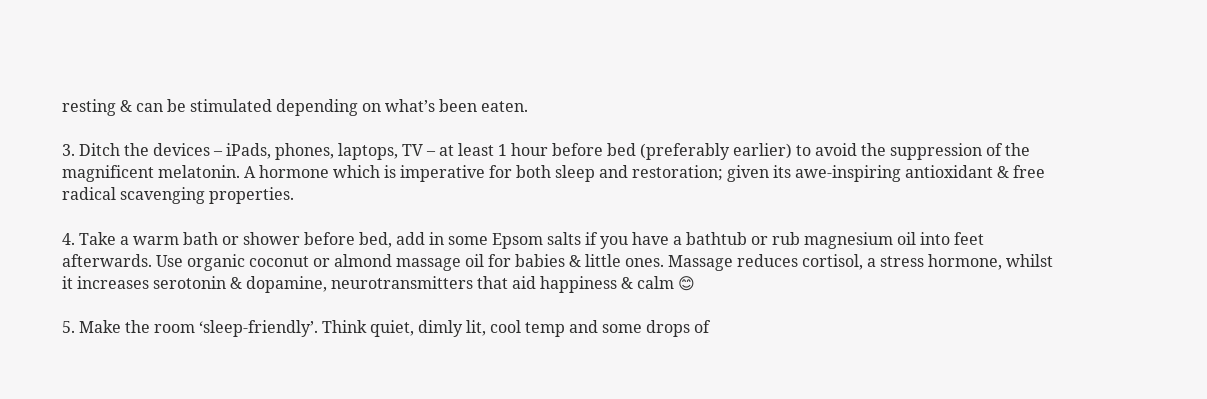resting & can be stimulated depending on what’s been eaten.

3. Ditch the devices – iPads, phones, laptops, TV – at least 1 hour before bed (preferably earlier) to avoid the suppression of the magnificent melatonin. A hormone which is imperative for both sleep and restoration; given its awe-inspiring antioxidant & free radical scavenging properties.

4. Take a warm bath or shower before bed, add in some Epsom salts if you have a bathtub or rub magnesium oil into feet afterwards. Use organic coconut or almond massage oil for babies & little ones. Massage reduces cortisol, a stress hormone, whilst it increases serotonin & dopamine, neurotransmitters that aid happiness & calm 😊

5. Make the room ‘sleep-friendly’. Think quiet, dimly lit, cool temp and some drops of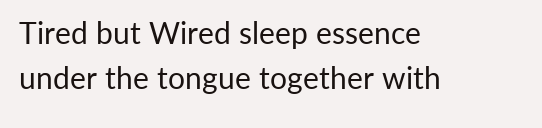Tired but Wired sleep essence under the tongue together with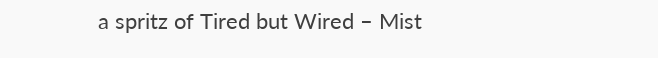a spritz of Tired but Wired – Mist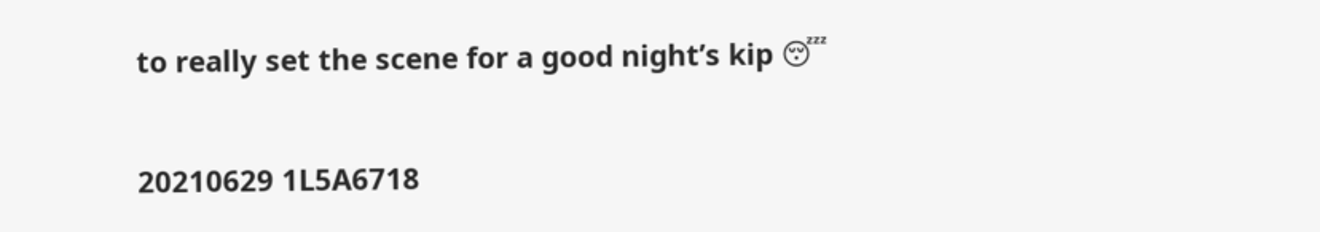to really set the scene for a good night’s kip 😴

20210629 1L5A6718